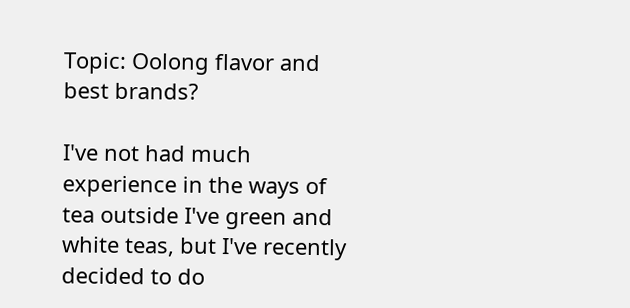Topic: Oolong flavor and best brands?

I've not had much experience in the ways of tea outside I've green and white teas, but I've recently decided to do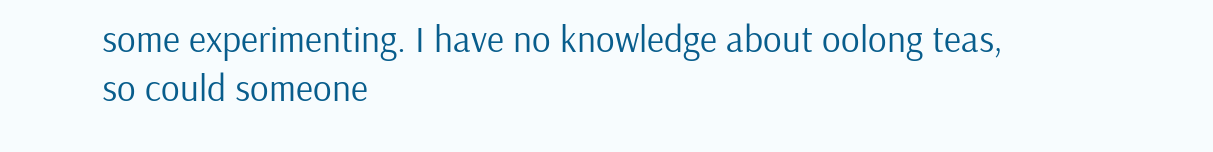some experimenting. I have no knowledge about oolong teas, so could someone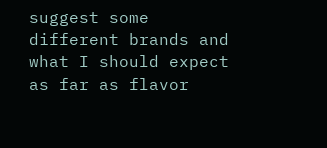suggest some different brands and what I should expect as far as flavor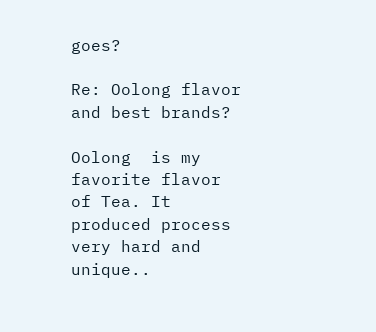goes?

Re: Oolong flavor and best brands?

Oolong  is my favorite flavor of Tea. It produced process very hard and unique..